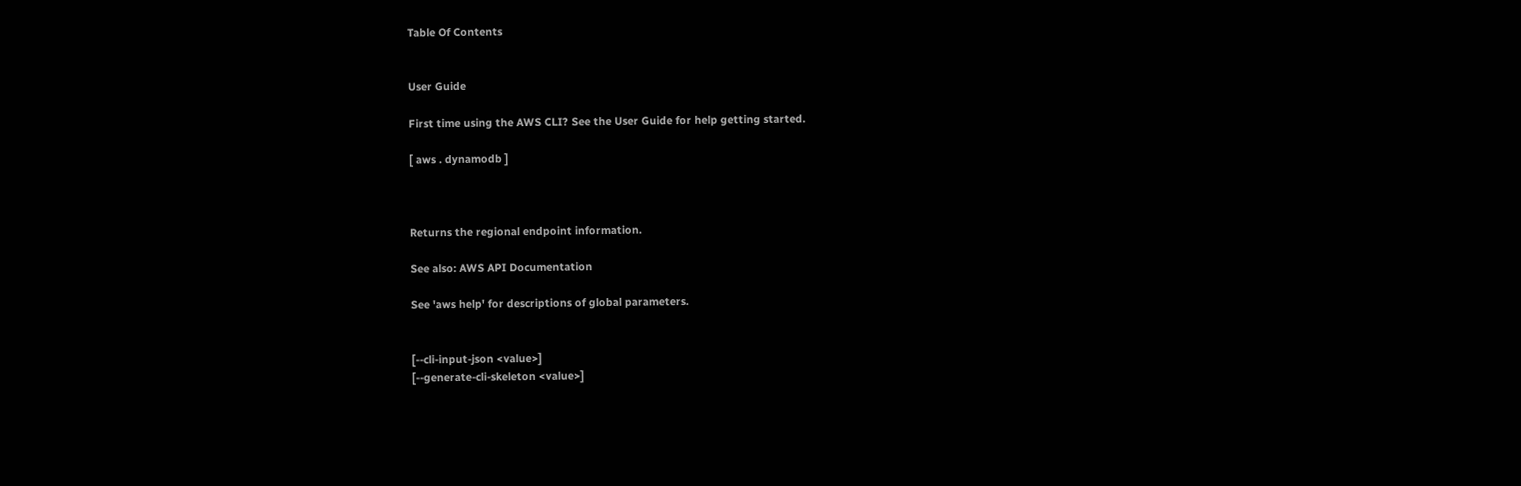Table Of Contents


User Guide

First time using the AWS CLI? See the User Guide for help getting started.

[ aws . dynamodb ]



Returns the regional endpoint information.

See also: AWS API Documentation

See 'aws help' for descriptions of global parameters.


[--cli-input-json <value>]
[--generate-cli-skeleton <value>]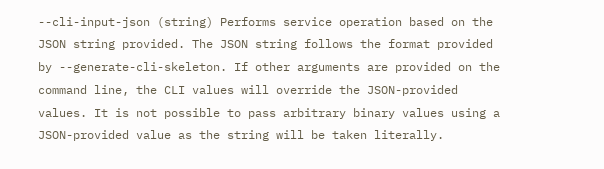--cli-input-json (string) Performs service operation based on the JSON string provided. The JSON string follows the format provided by --generate-cli-skeleton. If other arguments are provided on the command line, the CLI values will override the JSON-provided values. It is not possible to pass arbitrary binary values using a JSON-provided value as the string will be taken literally.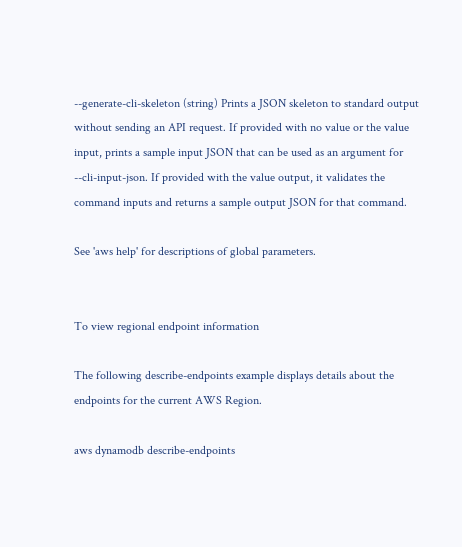--generate-cli-skeleton (string) Prints a JSON skeleton to standard output without sending an API request. If provided with no value or the value input, prints a sample input JSON that can be used as an argument for --cli-input-json. If provided with the value output, it validates the command inputs and returns a sample output JSON for that command.

See 'aws help' for descriptions of global parameters.


To view regional endpoint information

The following describe-endpoints example displays details about the endpoints for the current AWS Region.

aws dynamodb describe-endpoints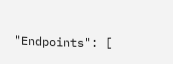"Endpoints": [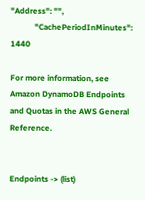"Address": "",
            "CachePeriodInMinutes": 1440

For more information, see Amazon DynamoDB Endpoints and Quotas in the AWS General Reference.


Endpoints -> (list)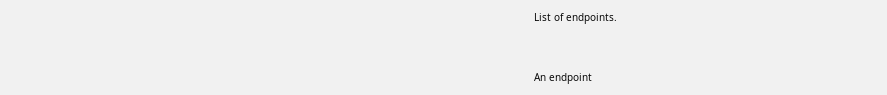List of endpoints.


An endpoint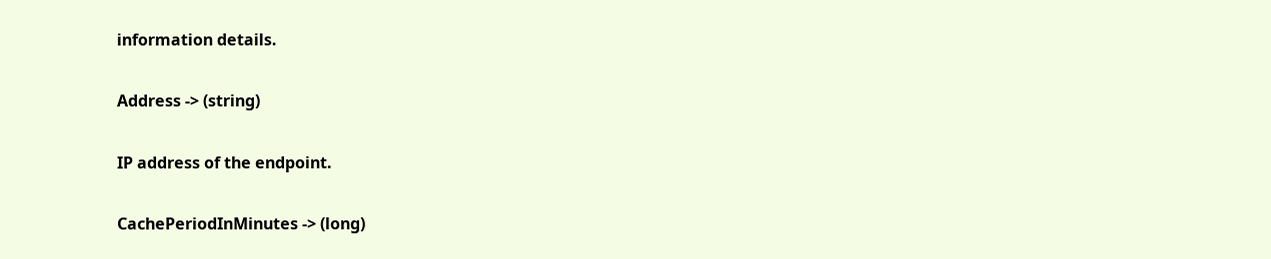information details.

Address -> (string)

IP address of the endpoint.

CachePeriodInMinutes -> (long)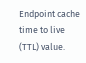Endpoint cache time to live (TTL) value.